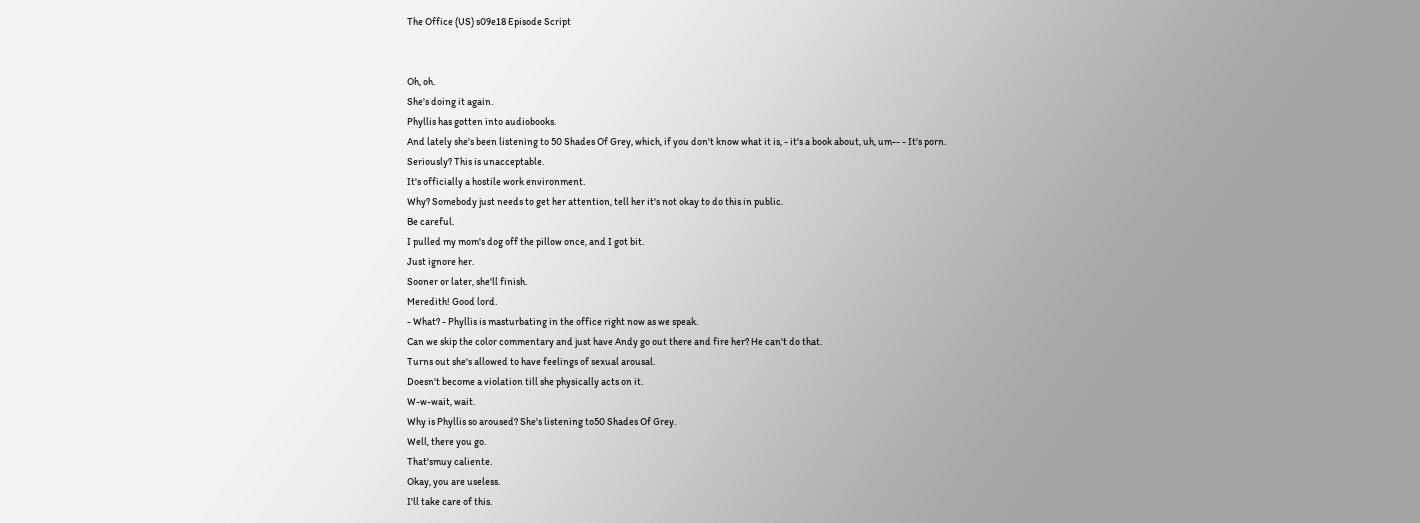The Office (US) s09e18 Episode Script


Oh, oh.
She's doing it again.
Phyllis has gotten into audiobooks.
And lately she's been listening to 50 Shades Of Grey, which, if you don't know what it is, - it's a book about, uh, um-- - It's porn.
Seriously? This is unacceptable.
It's officially a hostile work environment.
Why? Somebody just needs to get her attention, tell her it's not okay to do this in public.
Be careful.
I pulled my mom's dog off the pillow once, and I got bit.
Just ignore her.
Sooner or later, she'll finish.
Meredith! Good lord.
- What? - Phyllis is masturbating in the office right now as we speak.
Can we skip the color commentary and just have Andy go out there and fire her? He can't do that.
Turns out she's allowed to have feelings of sexual arousal.
Doesn't become a violation till she physically acts on it.
W-w-wait, wait.
Why is Phyllis so aroused? She's listening to50 Shades Of Grey.
Well, there you go.
That'smuy caliente.
Okay, you are useless.
I'll take care of this.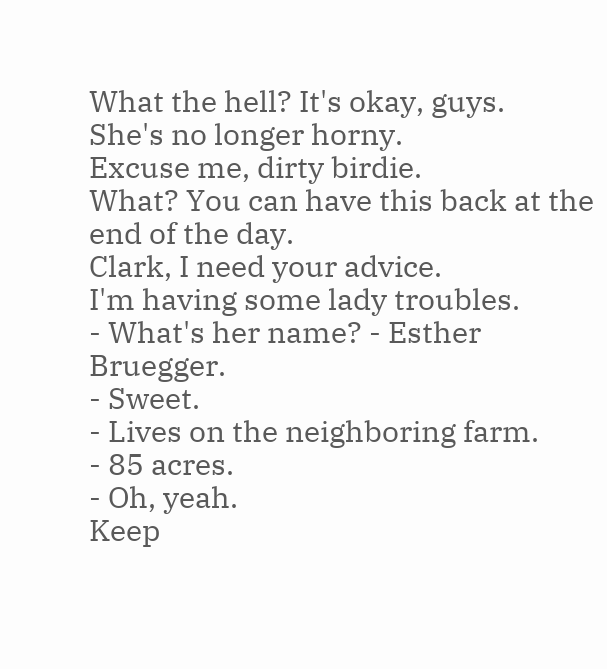What the hell? It's okay, guys.
She's no longer horny.
Excuse me, dirty birdie.
What? You can have this back at the end of the day.
Clark, I need your advice.
I'm having some lady troubles.
- What's her name? - Esther Bruegger.
- Sweet.
- Lives on the neighboring farm.
- 85 acres.
- Oh, yeah.
Keep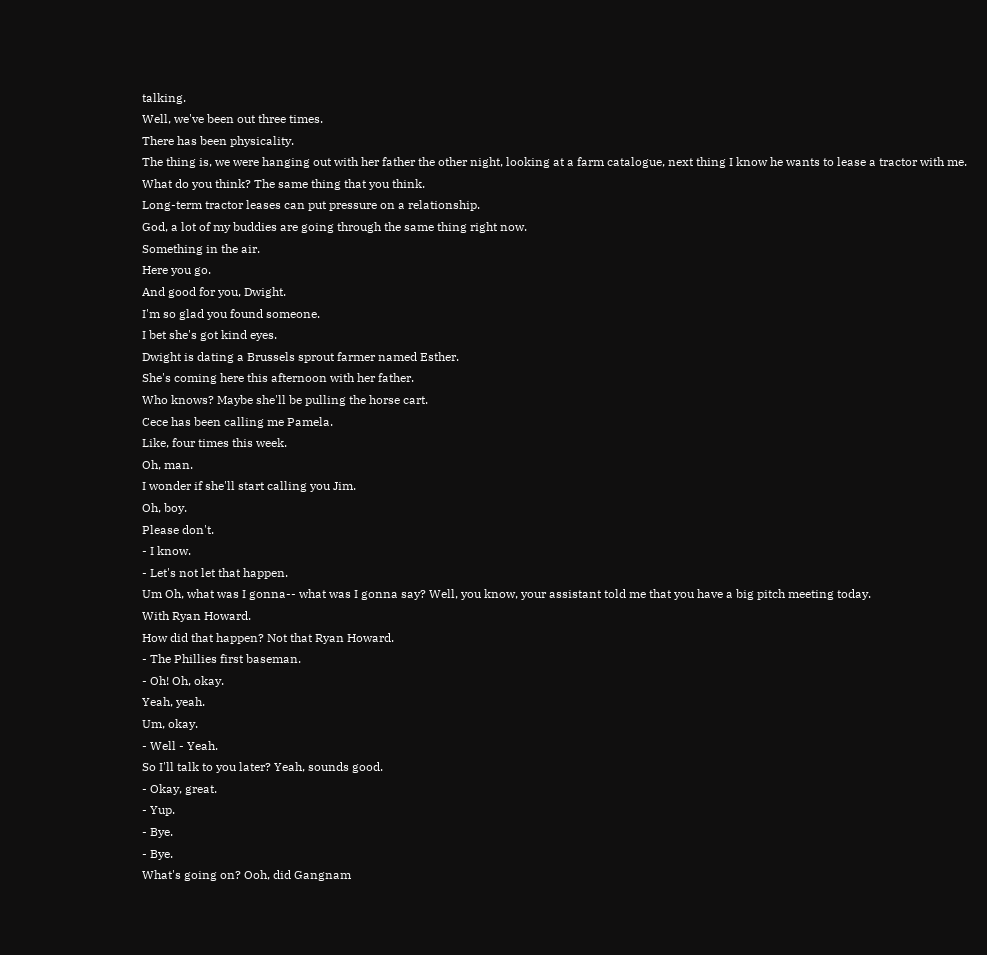talking.
Well, we've been out three times.
There has been physicality.
The thing is, we were hanging out with her father the other night, looking at a farm catalogue, next thing I know he wants to lease a tractor with me.
What do you think? The same thing that you think.
Long-term tractor leases can put pressure on a relationship.
God, a lot of my buddies are going through the same thing right now.
Something in the air.
Here you go.
And good for you, Dwight.
I'm so glad you found someone.
I bet she's got kind eyes.
Dwight is dating a Brussels sprout farmer named Esther.
She's coming here this afternoon with her father.
Who knows? Maybe she'll be pulling the horse cart.
Cece has been calling me Pamela.
Like, four times this week.
Oh, man.
I wonder if she'll start calling you Jim.
Oh, boy.
Please don't.
- I know.
- Let's not let that happen.
Um Oh, what was I gonna-- what was I gonna say? Well, you know, your assistant told me that you have a big pitch meeting today.
With Ryan Howard.
How did that happen? Not that Ryan Howard.
- The Phillies first baseman.
- Oh! Oh, okay.
Yeah, yeah.
Um, okay.
- Well - Yeah.
So I'll talk to you later? Yeah, sounds good.
- Okay, great.
- Yup.
- Bye.
- Bye.
What's going on? Ooh, did Gangnam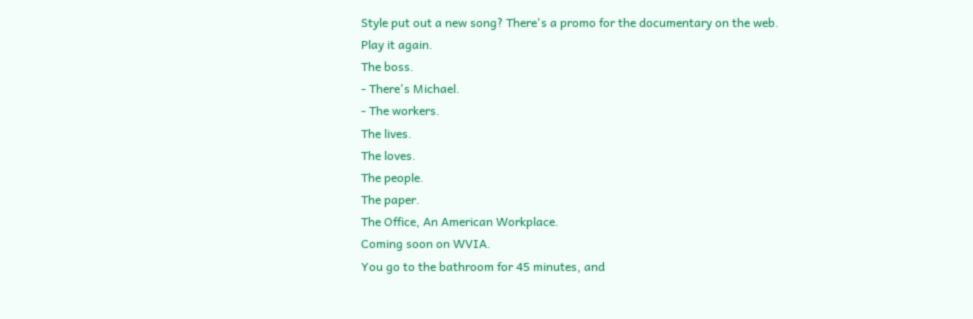Style put out a new song? There's a promo for the documentary on the web.
Play it again.
The boss.
- There's Michael.
- The workers.
The lives.
The loves.
The people.
The paper.
The Office, An American Workplace.
Coming soon on WVIA.
You go to the bathroom for 45 minutes, and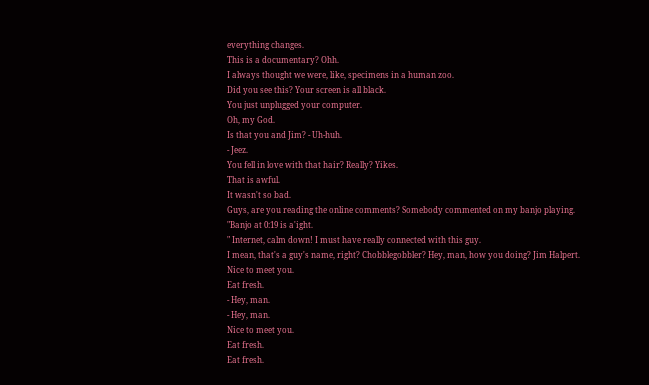everything changes.
This is a documentary? Ohh.
I always thought we were, like, specimens in a human zoo.
Did you see this? Your screen is all black.
You just unplugged your computer.
Oh, my God.
Is that you and Jim? - Uh-huh.
- Jeez.
You fell in love with that hair? Really? Yikes.
That is awful.
It wasn't so bad.
Guys, are you reading the online comments? Somebody commented on my banjo playing.
"Banjo at 0:19 is a'ight.
" Internet, calm down! I must have really connected with this guy.
I mean, that's a guy's name, right? Chobblegobbler? Hey, man, how you doing? Jim Halpert.
Nice to meet you.
Eat fresh.
- Hey, man.
- Hey, man.
Nice to meet you.
Eat fresh.
Eat fresh.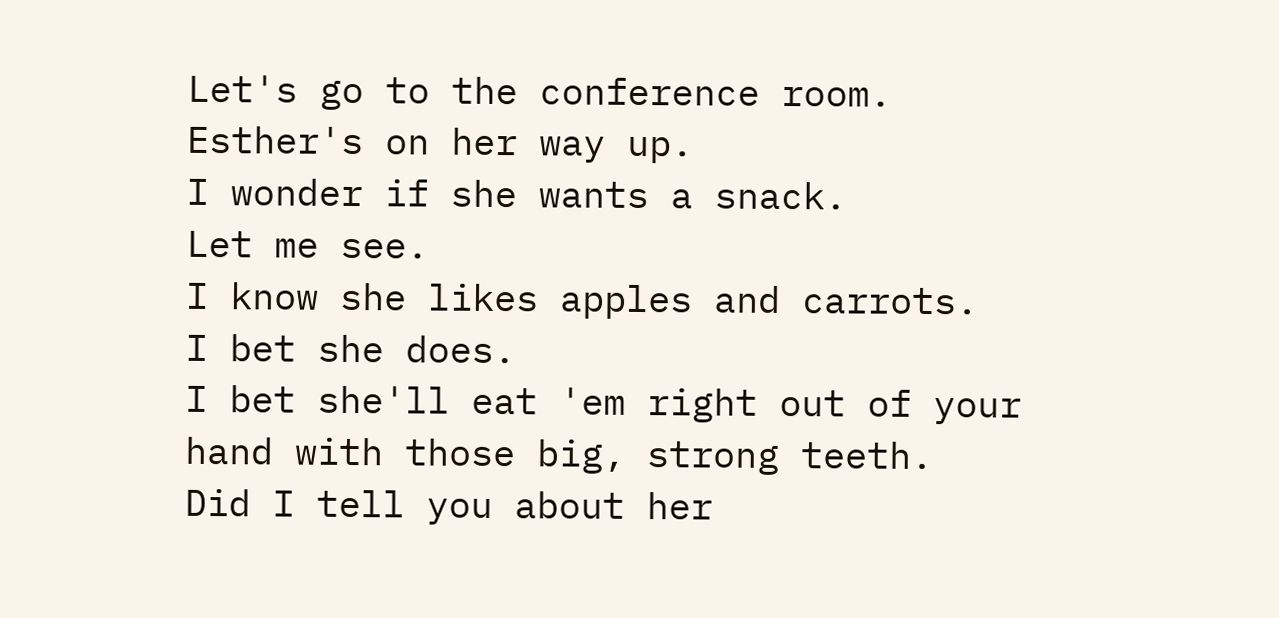Let's go to the conference room.
Esther's on her way up.
I wonder if she wants a snack.
Let me see.
I know she likes apples and carrots.
I bet she does.
I bet she'll eat 'em right out of your hand with those big, strong teeth.
Did I tell you about her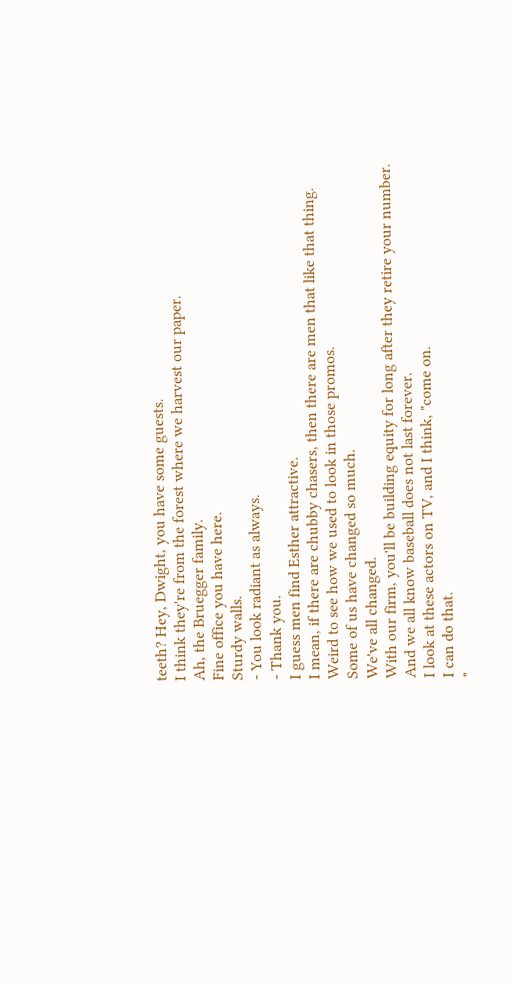teeth? Hey, Dwight, you have some guests.
I think they're from the forest where we harvest our paper.
Ah, the Bruegger family.
Fine office you have here.
Sturdy walls.
- You look radiant as always.
- Thank you.
I guess men find Esther attractive.
I mean, if there are chubby chasers, then there are men that like that thing.
Weird to see how we used to look in those promos.
Some of us have changed so much.
We've all changed.
With our firm, you'll be building equity for long after they retire your number.
And we all know baseball does not last forever.
I look at these actors on TV, and I think, "come on.
I can do that.
"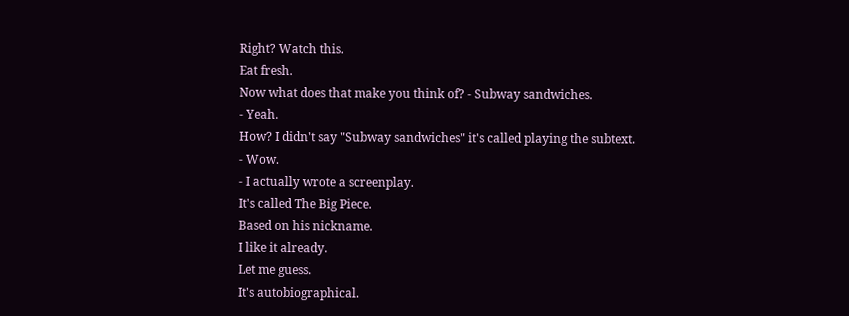Right? Watch this.
Eat fresh.
Now what does that make you think of? - Subway sandwiches.
- Yeah.
How? I didn't say "Subway sandwiches" it's called playing the subtext.
- Wow.
- I actually wrote a screenplay.
It's called The Big Piece.
Based on his nickname.
I like it already.
Let me guess.
It's autobiographical.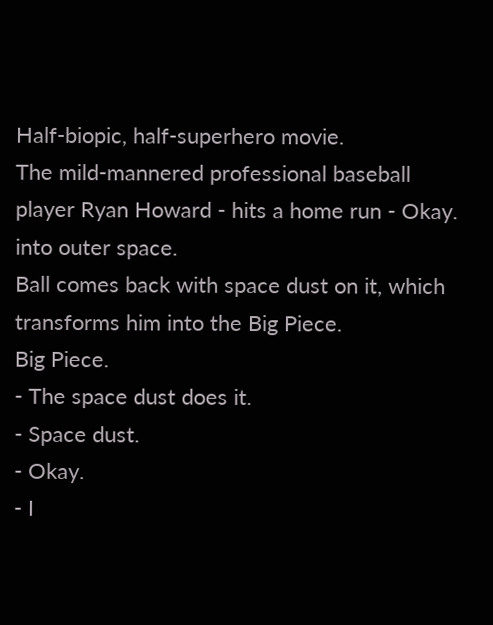Half-biopic, half-superhero movie.
The mild-mannered professional baseball player Ryan Howard - hits a home run - Okay.
into outer space.
Ball comes back with space dust on it, which transforms him into the Big Piece.
Big Piece.
- The space dust does it.
- Space dust.
- Okay.
- I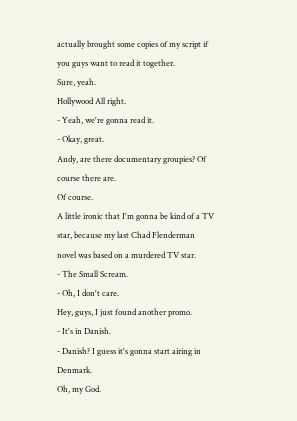actually brought some copies of my script if you guys want to read it together.
Sure, yeah.
Hollywood All right.
- Yeah, we're gonna read it.
- Okay, great.
Andy, are there documentary groupies? Of course there are.
Of course.
A little ironic that I'm gonna be kind of a TV star, because my last Chad Flenderman novel was based on a murdered TV star.
- The Small Scream.
- Oh, I don't care.
Hey, guys, I just found another promo.
- It's in Danish.
- Danish? I guess it's gonna start airing in Denmark.
Oh, my God.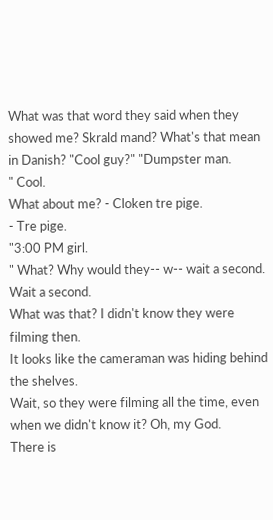What was that word they said when they showed me? Skrald mand? What's that mean in Danish? "Cool guy?" "Dumpster man.
" Cool.
What about me? - Cloken tre pige.
- Tre pige.
"3:00 PM girl.
" What? Why would they-- w-- wait a second.
Wait a second.
What was that? I didn't know they were filming then.
It looks like the cameraman was hiding behind the shelves.
Wait, so they were filming all the time, even when we didn't know it? Oh, my God.
There is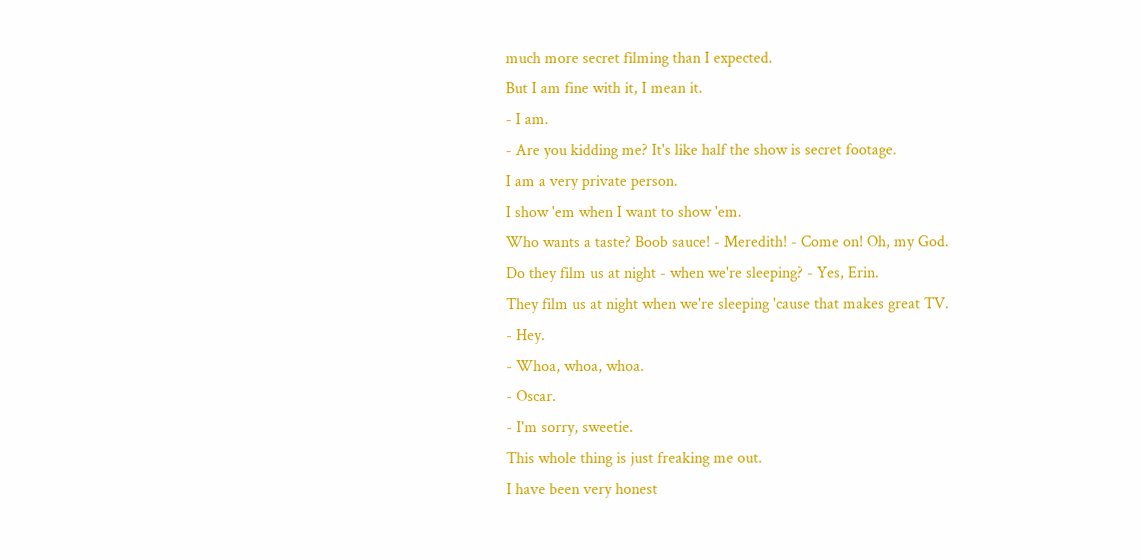much more secret filming than I expected.
But I am fine with it, I mean it.
- I am.
- Are you kidding me? It's like half the show is secret footage.
I am a very private person.
I show 'em when I want to show 'em.
Who wants a taste? Boob sauce! - Meredith! - Come on! Oh, my God.
Do they film us at night - when we're sleeping? - Yes, Erin.
They film us at night when we're sleeping 'cause that makes great TV.
- Hey.
- Whoa, whoa, whoa.
- Oscar.
- I'm sorry, sweetie.
This whole thing is just freaking me out.
I have been very honest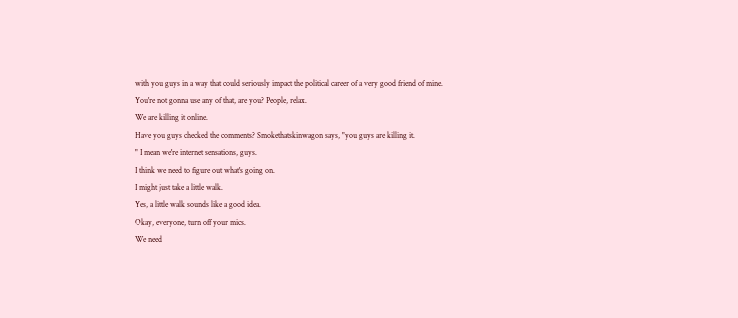with you guys in a way that could seriously impact the political career of a very good friend of mine.
You're not gonna use any of that, are you? People, relax.
We are killing it online.
Have you guys checked the comments? Smokethatskinwagon says, "you guys are killing it.
" I mean we're internet sensations, guys.
I think we need to figure out what's going on.
I might just take a little walk.
Yes, a little walk sounds like a good idea.
Okay, everyone, turn off your mics.
We need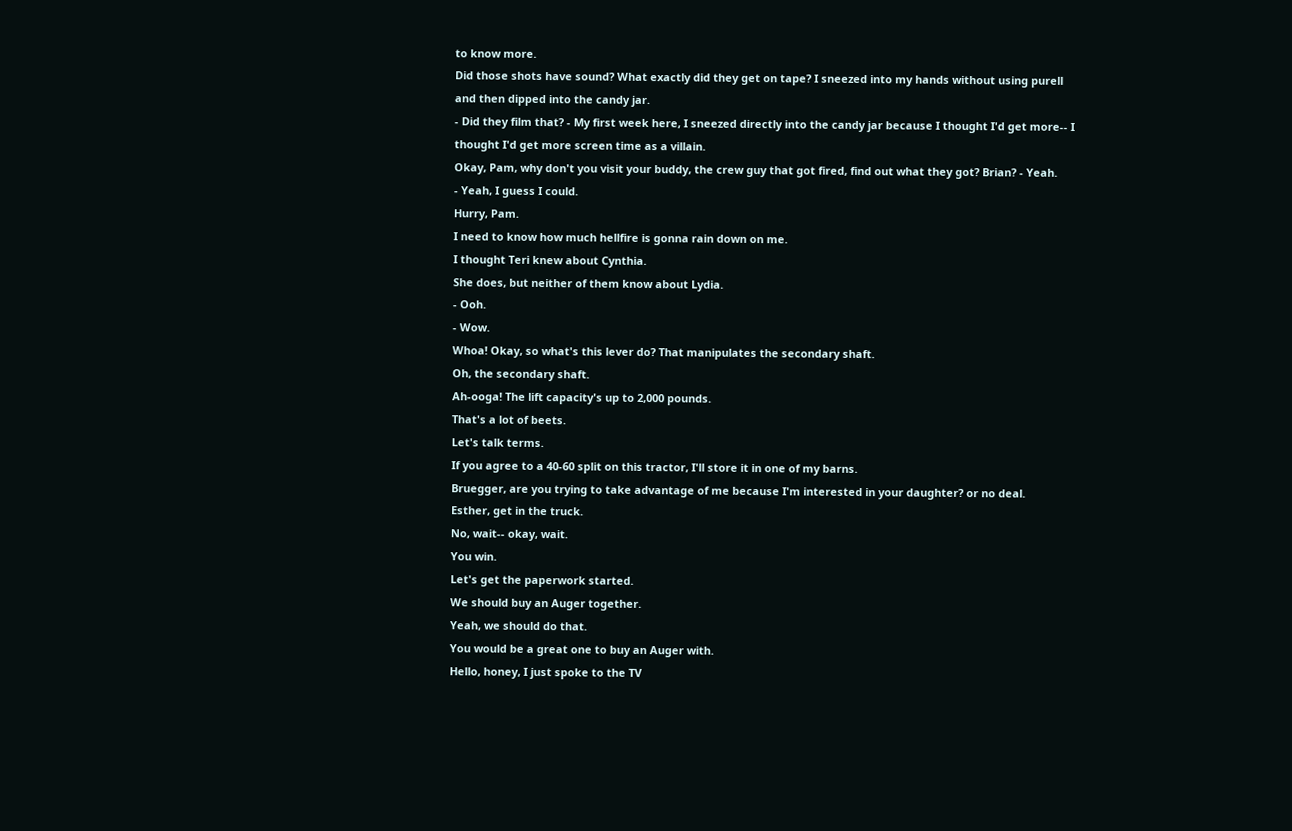to know more.
Did those shots have sound? What exactly did they get on tape? I sneezed into my hands without using purell and then dipped into the candy jar.
- Did they film that? - My first week here, I sneezed directly into the candy jar because I thought I'd get more-- I thought I'd get more screen time as a villain.
Okay, Pam, why don't you visit your buddy, the crew guy that got fired, find out what they got? Brian? - Yeah.
- Yeah, I guess I could.
Hurry, Pam.
I need to know how much hellfire is gonna rain down on me.
I thought Teri knew about Cynthia.
She does, but neither of them know about Lydia.
- Ooh.
- Wow.
Whoa! Okay, so what's this lever do? That manipulates the secondary shaft.
Oh, the secondary shaft.
Ah-ooga! The lift capacity's up to 2,000 pounds.
That's a lot of beets.
Let's talk terms.
If you agree to a 40-60 split on this tractor, I'll store it in one of my barns.
Bruegger, are you trying to take advantage of me because I'm interested in your daughter? or no deal.
Esther, get in the truck.
No, wait-- okay, wait.
You win.
Let's get the paperwork started.
We should buy an Auger together.
Yeah, we should do that.
You would be a great one to buy an Auger with.
Hello, honey, I just spoke to the TV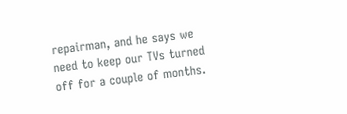repairman, and he says we need to keep our TVs turned off for a couple of months.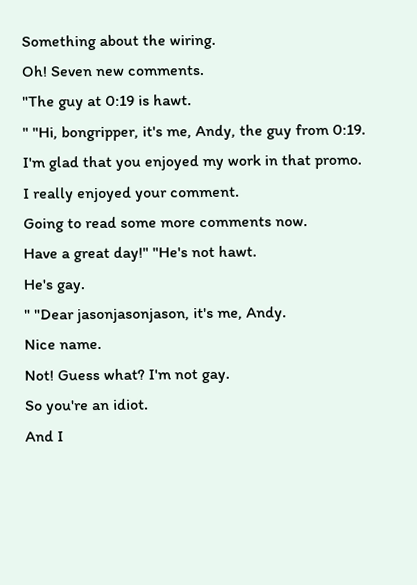Something about the wiring.
Oh! Seven new comments.
"The guy at 0:19 is hawt.
" "Hi, bongripper, it's me, Andy, the guy from 0:19.
I'm glad that you enjoyed my work in that promo.
I really enjoyed your comment.
Going to read some more comments now.
Have a great day!" "He's not hawt.
He's gay.
" "Dear jasonjasonjason, it's me, Andy.
Nice name.
Not! Guess what? I'm not gay.
So you're an idiot.
And I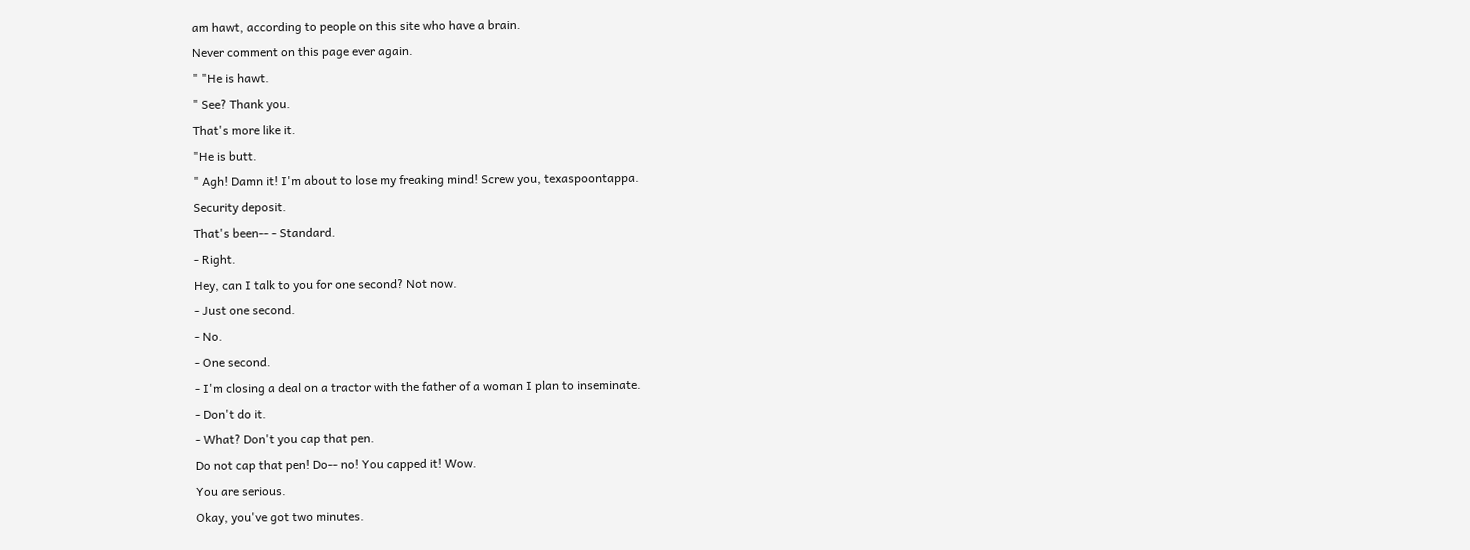am hawt, according to people on this site who have a brain.
Never comment on this page ever again.
" "He is hawt.
" See? Thank you.
That's more like it.
"He is butt.
" Agh! Damn it! I'm about to lose my freaking mind! Screw you, texaspoontappa.
Security deposit.
That's been-- - Standard.
- Right.
Hey, can I talk to you for one second? Not now.
- Just one second.
- No.
- One second.
- I'm closing a deal on a tractor with the father of a woman I plan to inseminate.
- Don't do it.
- What? Don't you cap that pen.
Do not cap that pen! Do-- no! You capped it! Wow.
You are serious.
Okay, you've got two minutes.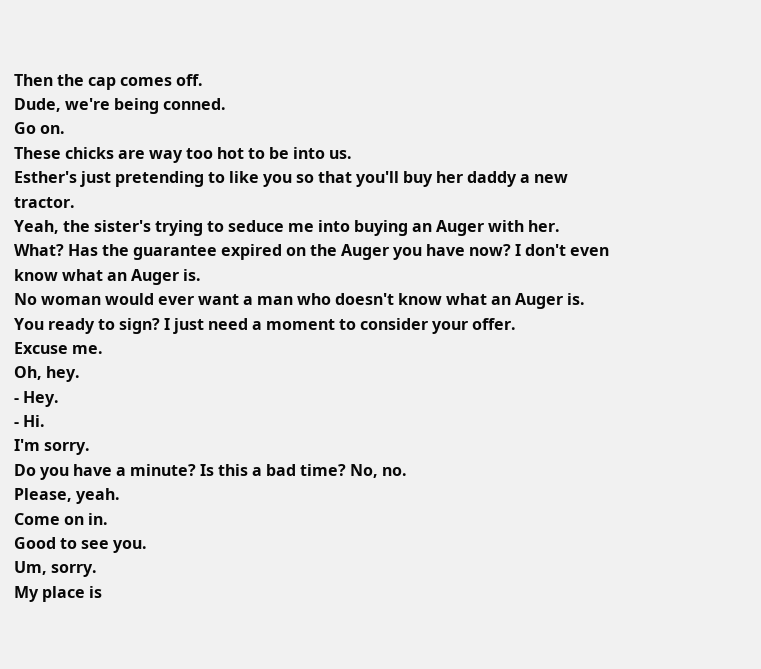Then the cap comes off.
Dude, we're being conned.
Go on.
These chicks are way too hot to be into us.
Esther's just pretending to like you so that you'll buy her daddy a new tractor.
Yeah, the sister's trying to seduce me into buying an Auger with her.
What? Has the guarantee expired on the Auger you have now? I don't even know what an Auger is.
No woman would ever want a man who doesn't know what an Auger is.
You ready to sign? I just need a moment to consider your offer.
Excuse me.
Oh, hey.
- Hey.
- Hi.
I'm sorry.
Do you have a minute? Is this a bad time? No, no.
Please, yeah.
Come on in.
Good to see you.
Um, sorry.
My place is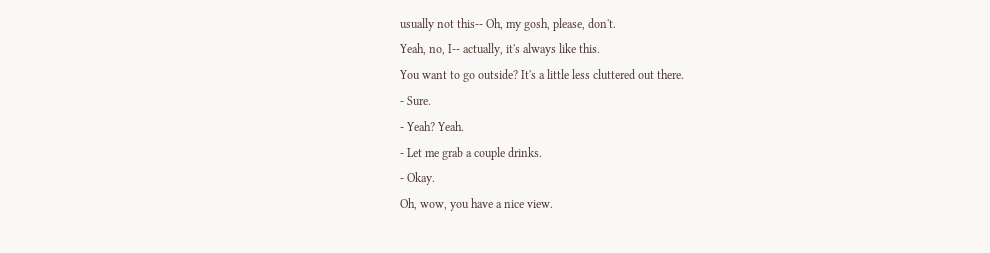usually not this-- Oh, my gosh, please, don't.
Yeah, no, I-- actually, it's always like this.
You want to go outside? It's a little less cluttered out there.
- Sure.
- Yeah? Yeah.
- Let me grab a couple drinks.
- Okay.
Oh, wow, you have a nice view.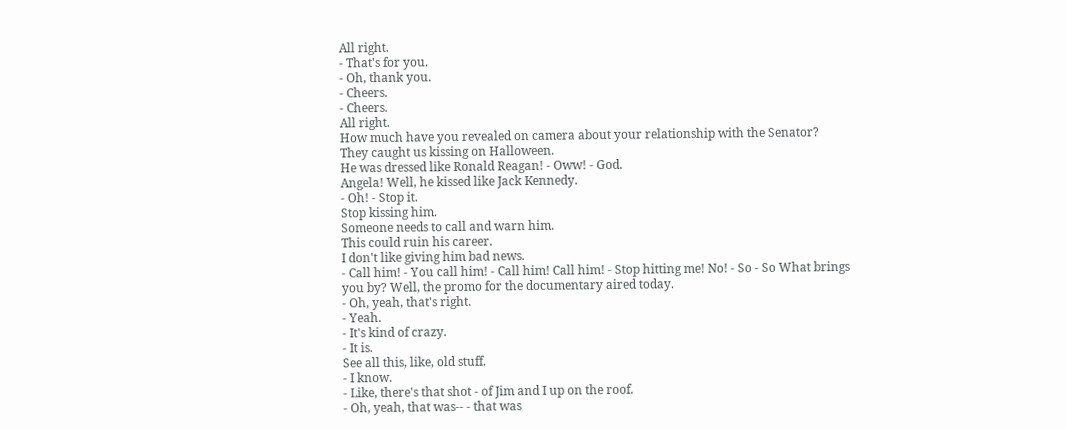All right.
- That's for you.
- Oh, thank you.
- Cheers.
- Cheers.
All right.
How much have you revealed on camera about your relationship with the Senator? They caught us kissing on Halloween.
He was dressed like Ronald Reagan! - Oww! - God.
Angela! Well, he kissed like Jack Kennedy.
- Oh! - Stop it.
Stop kissing him.
Someone needs to call and warn him.
This could ruin his career.
I don't like giving him bad news.
- Call him! - You call him! - Call him! Call him! - Stop hitting me! No! - So - So What brings you by? Well, the promo for the documentary aired today.
- Oh, yeah, that's right.
- Yeah.
- It's kind of crazy.
- It is.
See all this, like, old stuff.
- I know.
- Like, there's that shot - of Jim and I up on the roof.
- Oh, yeah, that was-- - that was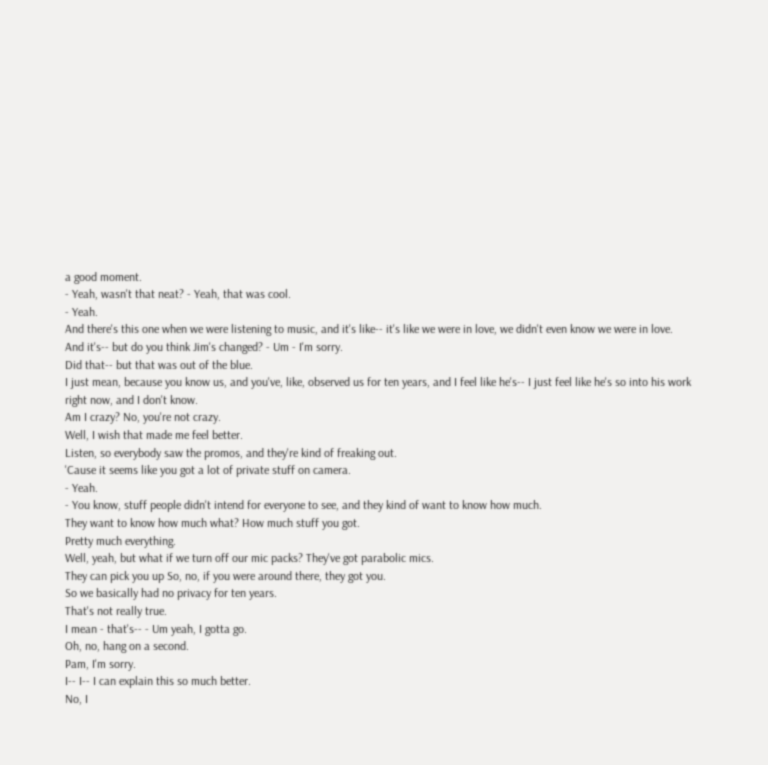a good moment.
- Yeah, wasn't that neat? - Yeah, that was cool.
- Yeah.
And there's this one when we were listening to music, and it's like-- it's like we were in love, we didn't even know we were in love.
And it's-- but do you think Jim's changed? - Um - I'm sorry.
Did that-- but that was out of the blue.
I just mean, because you know us, and you've, like, observed us for ten years, and I feel like he's-- I just feel like he's so into his work right now, and I don't know.
Am I crazy? No, you're not crazy.
Well, I wish that made me feel better.
Listen, so everybody saw the promos, and they're kind of freaking out.
'Cause it seems like you got a lot of private stuff on camera.
- Yeah.
- You know, stuff people didn't intend for everyone to see, and they kind of want to know how much.
They want to know how much what? How much stuff you got.
Pretty much everything.
Well, yeah, but what if we turn off our mic packs? They've got parabolic mics.
They can pick you up So, no, if you were around there, they got you.
So we basically had no privacy for ten years.
That's not really true.
I mean - that's-- - Um yeah, I gotta go.
Oh, no, hang on a second.
Pam, I'm sorry.
I-- I-- I can explain this so much better.
No, I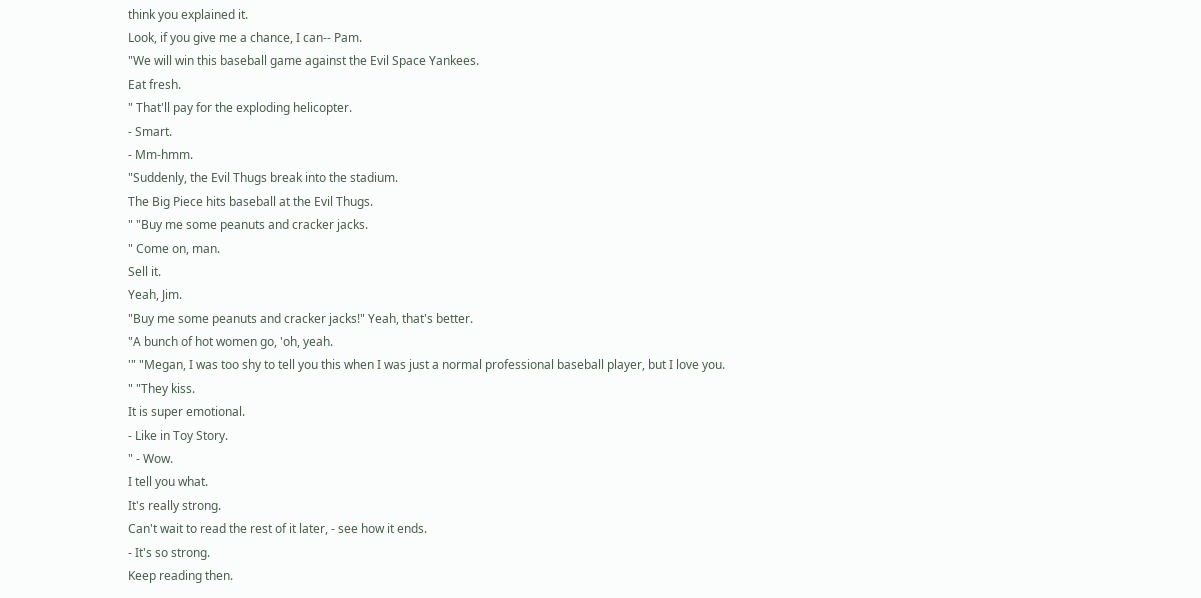think you explained it.
Look, if you give me a chance, I can-- Pam.
"We will win this baseball game against the Evil Space Yankees.
Eat fresh.
" That'll pay for the exploding helicopter.
- Smart.
- Mm-hmm.
"Suddenly, the Evil Thugs break into the stadium.
The Big Piece hits baseball at the Evil Thugs.
" "Buy me some peanuts and cracker jacks.
" Come on, man.
Sell it.
Yeah, Jim.
"Buy me some peanuts and cracker jacks!" Yeah, that's better.
"A bunch of hot women go, 'oh, yeah.
'" "Megan, I was too shy to tell you this when I was just a normal professional baseball player, but I love you.
" "They kiss.
It is super emotional.
- Like in Toy Story.
" - Wow.
I tell you what.
It's really strong.
Can't wait to read the rest of it later, - see how it ends.
- It's so strong.
Keep reading then.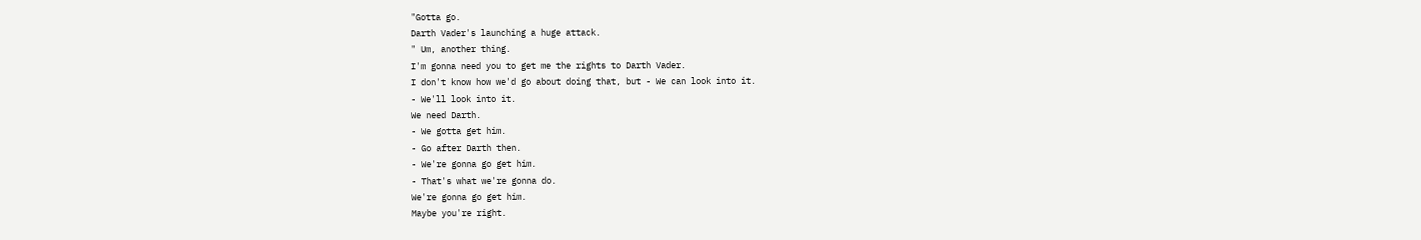"Gotta go.
Darth Vader's launching a huge attack.
" Um, another thing.
I'm gonna need you to get me the rights to Darth Vader.
I don't know how we'd go about doing that, but - We can look into it.
- We'll look into it.
We need Darth.
- We gotta get him.
- Go after Darth then.
- We're gonna go get him.
- That's what we're gonna do.
We're gonna go get him.
Maybe you're right.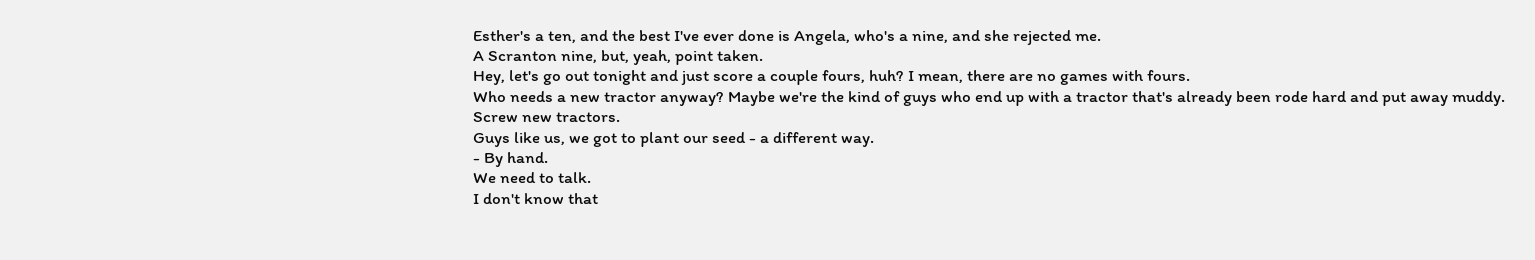Esther's a ten, and the best I've ever done is Angela, who's a nine, and she rejected me.
A Scranton nine, but, yeah, point taken.
Hey, let's go out tonight and just score a couple fours, huh? I mean, there are no games with fours.
Who needs a new tractor anyway? Maybe we're the kind of guys who end up with a tractor that's already been rode hard and put away muddy.
Screw new tractors.
Guys like us, we got to plant our seed - a different way.
- By hand.
We need to talk.
I don't know that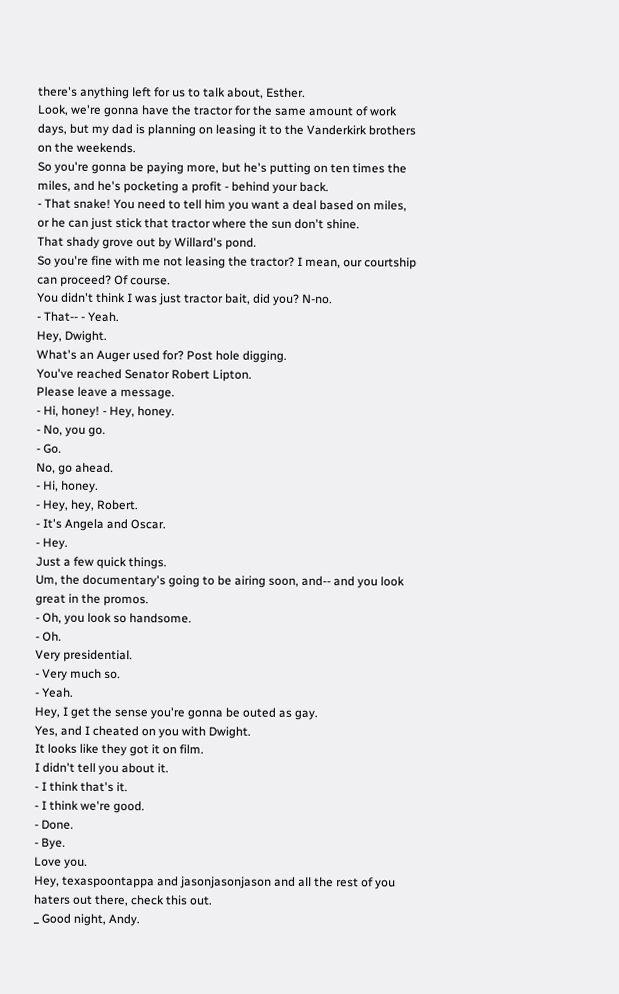there's anything left for us to talk about, Esther.
Look, we're gonna have the tractor for the same amount of work days, but my dad is planning on leasing it to the Vanderkirk brothers on the weekends.
So you're gonna be paying more, but he's putting on ten times the miles, and he's pocketing a profit - behind your back.
- That snake! You need to tell him you want a deal based on miles, or he can just stick that tractor where the sun don't shine.
That shady grove out by Willard's pond.
So you're fine with me not leasing the tractor? I mean, our courtship can proceed? Of course.
You didn't think I was just tractor bait, did you? N-no.
- That-- - Yeah.
Hey, Dwight.
What's an Auger used for? Post hole digging.
You've reached Senator Robert Lipton.
Please leave a message.
- Hi, honey! - Hey, honey.
- No, you go.
- Go.
No, go ahead.
- Hi, honey.
- Hey, hey, Robert.
- It's Angela and Oscar.
- Hey.
Just a few quick things.
Um, the documentary's going to be airing soon, and-- and you look great in the promos.
- Oh, you look so handsome.
- Oh.
Very presidential.
- Very much so.
- Yeah.
Hey, I get the sense you're gonna be outed as gay.
Yes, and I cheated on you with Dwight.
It looks like they got it on film.
I didn't tell you about it.
- I think that's it.
- I think we're good.
- Done.
- Bye.
Love you.
Hey, texaspoontappa and jasonjasonjason and all the rest of you haters out there, check this out.
_ Good night, Andy.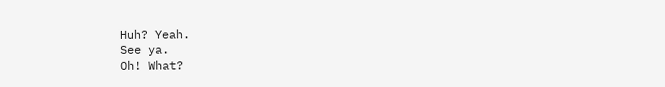Huh? Yeah.
See ya.
Oh! What?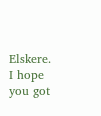Elskere.
I hope you got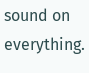sound on everything.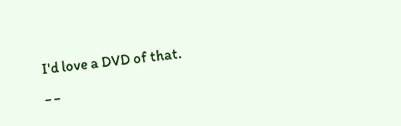I'd love a DVD of that.
_ _